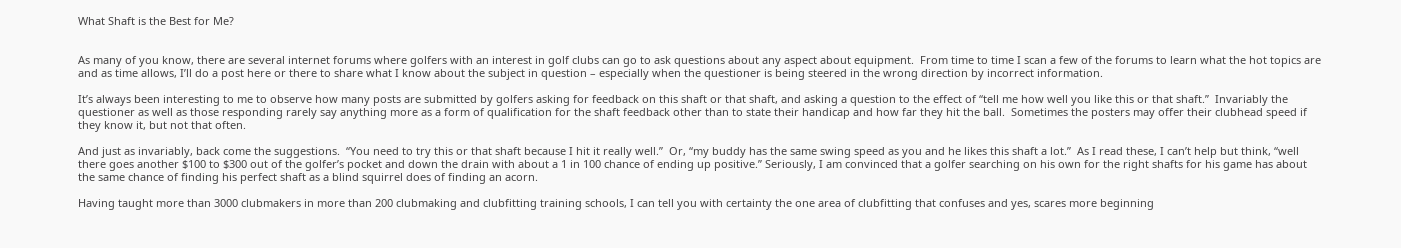What Shaft is the Best for Me?


As many of you know, there are several internet forums where golfers with an interest in golf clubs can go to ask questions about any aspect about equipment.  From time to time I scan a few of the forums to learn what the hot topics are and as time allows, I’ll do a post here or there to share what I know about the subject in question – especially when the questioner is being steered in the wrong direction by incorrect information.

It’s always been interesting to me to observe how many posts are submitted by golfers asking for feedback on this shaft or that shaft, and asking a question to the effect of “tell me how well you like this or that shaft.”  Invariably the questioner as well as those responding rarely say anything more as a form of qualification for the shaft feedback other than to state their handicap and how far they hit the ball.  Sometimes the posters may offer their clubhead speed if they know it, but not that often.

And just as invariably, back come the suggestions.  “You need to try this or that shaft because I hit it really well.”  Or, “my buddy has the same swing speed as you and he likes this shaft a lot.”  As I read these, I can’t help but think, “well there goes another $100 to $300 out of the golfer’s pocket and down the drain with about a 1 in 100 chance of ending up positive.” Seriously, I am convinced that a golfer searching on his own for the right shafts for his game has about the same chance of finding his perfect shaft as a blind squirrel does of finding an acorn.

Having taught more than 3000 clubmakers in more than 200 clubmaking and clubfitting training schools, I can tell you with certainty the one area of clubfitting that confuses and yes, scares more beginning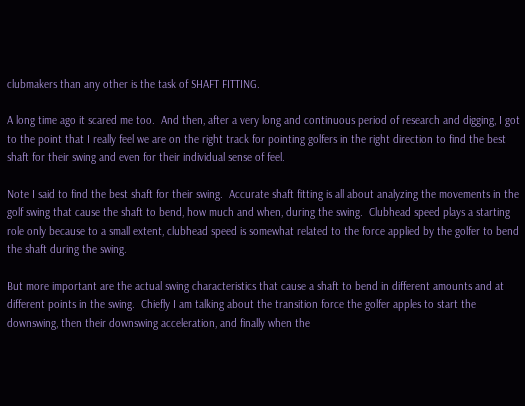clubmakers than any other is the task of SHAFT FITTING.

A long time ago it scared me too.  And then, after a very long and continuous period of research and digging, I got to the point that I really feel we are on the right track for pointing golfers in the right direction to find the best shaft for their swing and even for their individual sense of feel.

Note I said to find the best shaft for their swing.  Accurate shaft fitting is all about analyzing the movements in the golf swing that cause the shaft to bend, how much and when, during the swing.  Clubhead speed plays a starting role only because to a small extent, clubhead speed is somewhat related to the force applied by the golfer to bend the shaft during the swing.

But more important are the actual swing characteristics that cause a shaft to bend in different amounts and at different points in the swing.  Chiefly I am talking about the transition force the golfer apples to start the downswing, then their downswing acceleration, and finally when the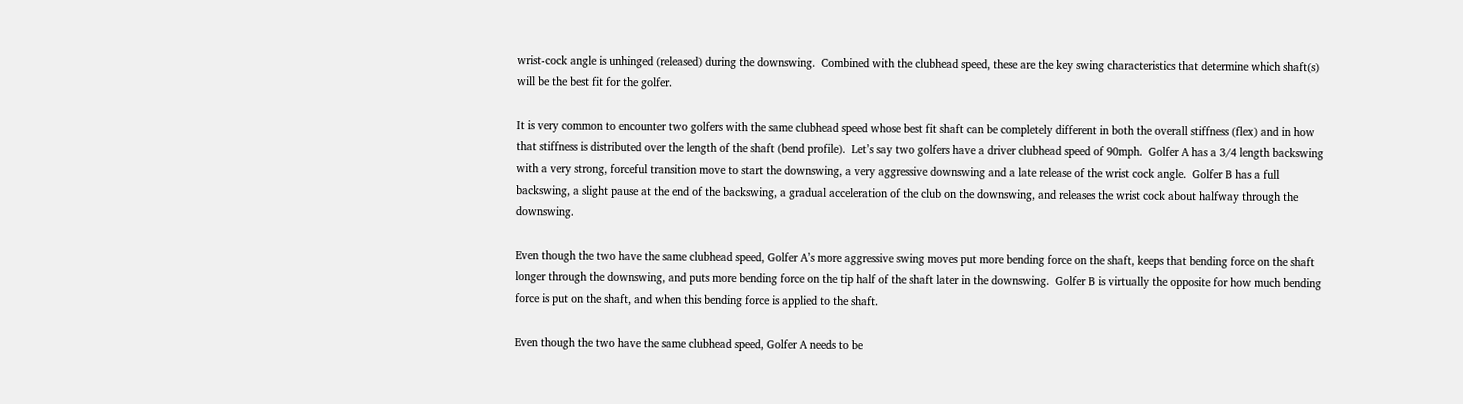wrist-cock angle is unhinged (released) during the downswing.  Combined with the clubhead speed, these are the key swing characteristics that determine which shaft(s) will be the best fit for the golfer.

It is very common to encounter two golfers with the same clubhead speed whose best fit shaft can be completely different in both the overall stiffness (flex) and in how that stiffness is distributed over the length of the shaft (bend profile).  Let’s say two golfers have a driver clubhead speed of 90mph.  Golfer A has a 3/4 length backswing with a very strong, forceful transition move to start the downswing, a very aggressive downswing and a late release of the wrist cock angle.  Golfer B has a full backswing, a slight pause at the end of the backswing, a gradual acceleration of the club on the downswing, and releases the wrist cock about halfway through the downswing.

Even though the two have the same clubhead speed, Golfer A’s more aggressive swing moves put more bending force on the shaft, keeps that bending force on the shaft longer through the downswing, and puts more bending force on the tip half of the shaft later in the downswing.  Golfer B is virtually the opposite for how much bending force is put on the shaft, and when this bending force is applied to the shaft.

Even though the two have the same clubhead speed, Golfer A needs to be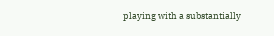playing with a substantially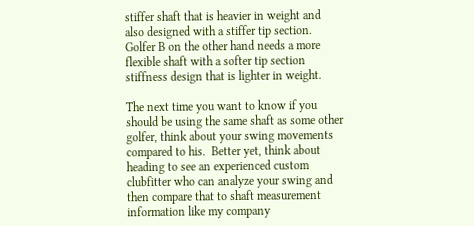stiffer shaft that is heavier in weight and also designed with a stiffer tip section.  Golfer B on the other hand needs a more flexible shaft with a softer tip section stiffness design that is lighter in weight.

The next time you want to know if you should be using the same shaft as some other golfer, think about your swing movements compared to his.  Better yet, think about heading to see an experienced custom clubfitter who can analyze your swing and then compare that to shaft measurement information like my company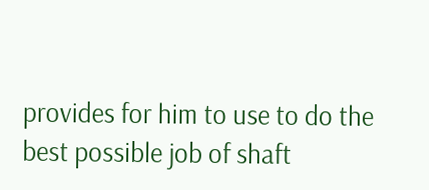provides for him to use to do the best possible job of shaft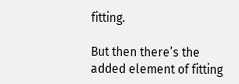fitting.

But then there’s the added element of fitting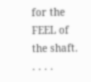for the FEEL of the shaft. . . . .